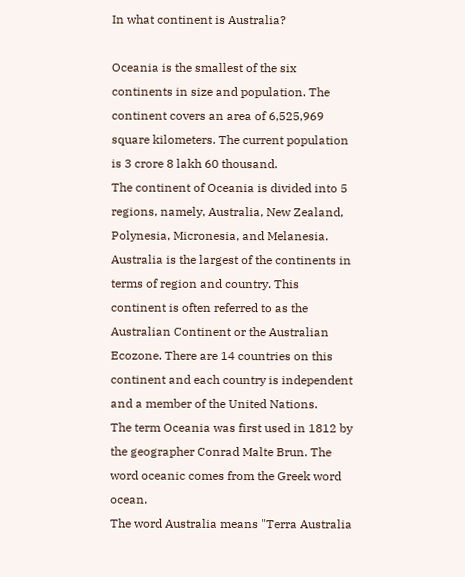In what continent is Australia?

Oceania is the smallest of the six continents in size and population. The continent covers an area of 6,525,969 square kilometers. The current population is 3 crore 8 lakh 60 thousand.
The continent of Oceania is divided into 5 regions, namely, Australia, New Zealand, Polynesia, Micronesia, and Melanesia. Australia is the largest of the continents in terms of region and country. This continent is often referred to as the Australian Continent or the Australian Ecozone. There are 14 countries on this continent and each country is independent and a member of the United Nations.
The term Oceania was first used in 1812 by the geographer Conrad Malte Brun. The word oceanic comes from the Greek word ocean.
The word Australia means "Terra Australia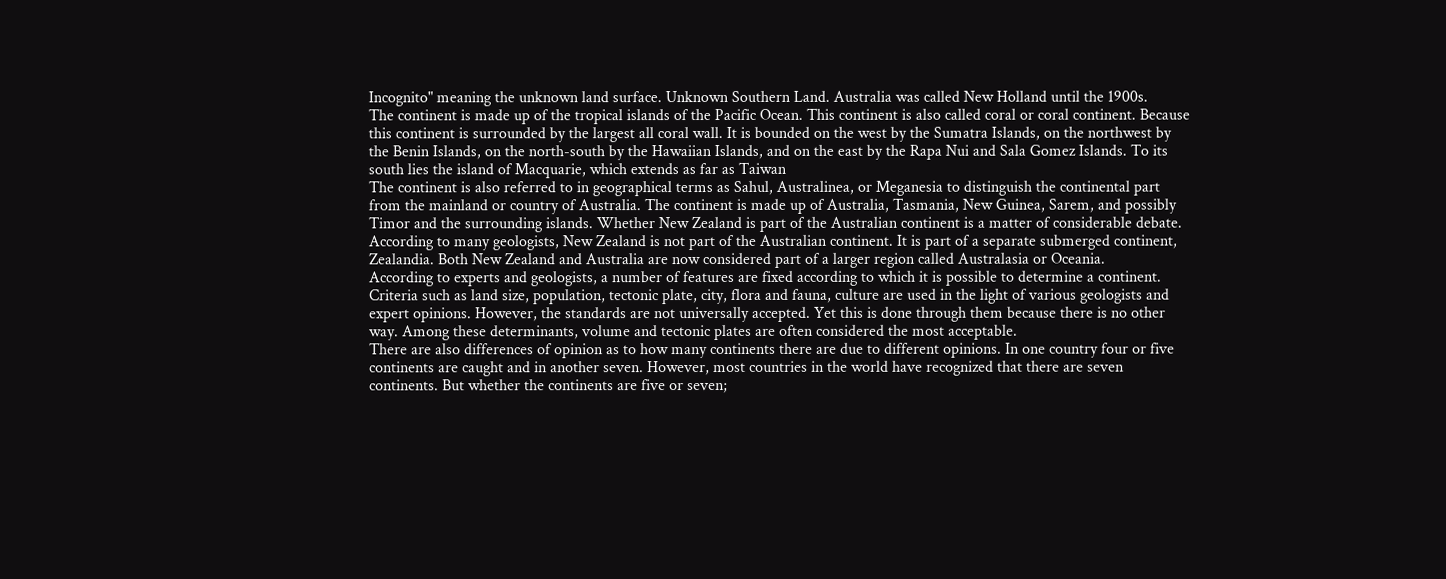Incognito" meaning the unknown land surface. Unknown Southern Land. Australia was called New Holland until the 1900s.
The continent is made up of the tropical islands of the Pacific Ocean. This continent is also called coral or coral continent. Because this continent is surrounded by the largest all coral wall. It is bounded on the west by the Sumatra Islands, on the northwest by the Benin Islands, on the north-south by the Hawaiian Islands, and on the east by the Rapa Nui and Sala Gomez Islands. To its south lies the island of Macquarie, which extends as far as Taiwan
The continent is also referred to in geographical terms as Sahul, Australinea, or Meganesia to distinguish the continental part from the mainland or country of Australia. The continent is made up of Australia, Tasmania, New Guinea, Sarem, and possibly Timor and the surrounding islands. Whether New Zealand is part of the Australian continent is a matter of considerable debate. According to many geologists, New Zealand is not part of the Australian continent. It is part of a separate submerged continent, Zealandia. Both New Zealand and Australia are now considered part of a larger region called Australasia or Oceania.
According to experts and geologists, a number of features are fixed according to which it is possible to determine a continent.
Criteria such as land size, population, tectonic plate, city, flora and fauna, culture are used in the light of various geologists and expert opinions. However, the standards are not universally accepted. Yet this is done through them because there is no other way. Among these determinants, volume and tectonic plates are often considered the most acceptable.
There are also differences of opinion as to how many continents there are due to different opinions. In one country four or five continents are caught and in another seven. However, most countries in the world have recognized that there are seven continents. But whether the continents are five or seven;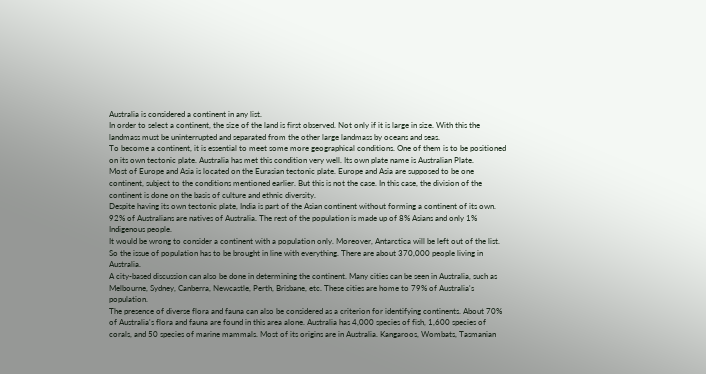Australia is considered a continent in any list.
In order to select a continent, the size of the land is first observed. Not only if it is large in size. With this the landmass must be uninterrupted and separated from the other large landmass by oceans and seas.
To become a continent, it is essential to meet some more geographical conditions. One of them is to be positioned on its own tectonic plate. Australia has met this condition very well. Its own plate name is Australian Plate.
Most of Europe and Asia is located on the Eurasian tectonic plate. Europe and Asia are supposed to be one continent, subject to the conditions mentioned earlier. But this is not the case. In this case, the division of the continent is done on the basis of culture and ethnic diversity.
Despite having its own tectonic plate, India is part of the Asian continent without forming a continent of its own. 92% of Australians are natives of Australia. The rest of the population is made up of 8% Asians and only 1% Indigenous people.
It would be wrong to consider a continent with a population only. Moreover, Antarctica will be left out of the list. So the issue of population has to be brought in line with everything. There are about 370,000 people living in Australia.
A city-based discussion can also be done in determining the continent. Many cities can be seen in Australia, such as Melbourne, Sydney, Canberra, Newcastle, Perth, Brisbane, etc. These cities are home to 79% of Australia's population.
The presence of diverse flora and fauna can also be considered as a criterion for identifying continents. About 70% of Australia's flora and fauna are found in this area alone. Australia has 4,000 species of fish, 1,600 species of corals, and 50 species of marine mammals. Most of its origins are in Australia. Kangaroos, Wombats, Tasmanian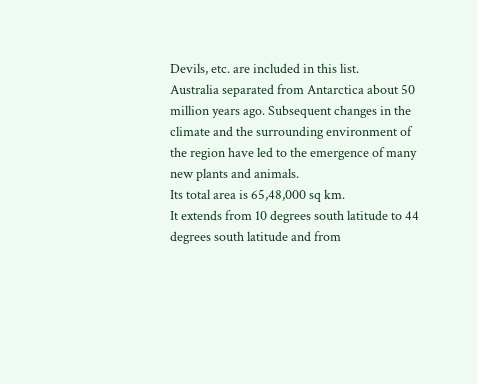Devils, etc. are included in this list.
Australia separated from Antarctica about 50 million years ago. Subsequent changes in the climate and the surrounding environment of the region have led to the emergence of many new plants and animals.
Its total area is 65,48,000 sq km.
It extends from 10 degrees south latitude to 44 degrees south latitude and from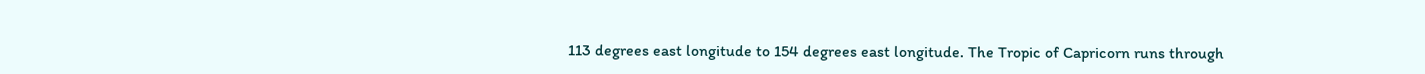113 degrees east longitude to 154 degrees east longitude. The Tropic of Capricorn runs through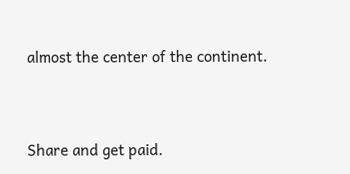almost the center of the continent.


Share and get paid.